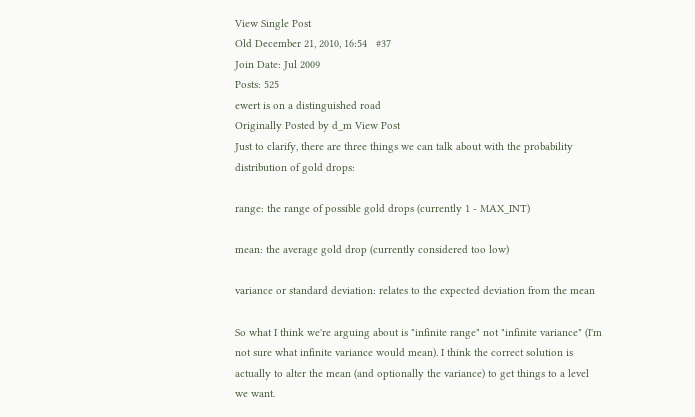View Single Post
Old December 21, 2010, 16:54   #37
Join Date: Jul 2009
Posts: 525
ewert is on a distinguished road
Originally Posted by d_m View Post
Just to clarify, there are three things we can talk about with the probability distribution of gold drops:

range: the range of possible gold drops (currently 1 - MAX_INT)

mean: the average gold drop (currently considered too low)

variance or standard deviation: relates to the expected deviation from the mean

So what I think we're arguing about is "infinite range" not "infinite variance" (I'm not sure what infinite variance would mean). I think the correct solution is actually to alter the mean (and optionally the variance) to get things to a level we want.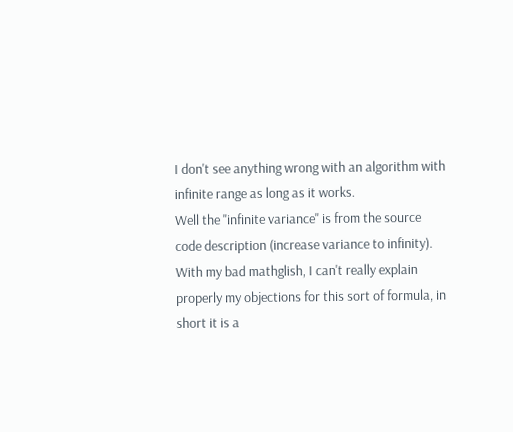I don't see anything wrong with an algorithm with infinite range as long as it works.
Well the "infinite variance" is from the source code description (increase variance to infinity). With my bad mathglish, I can't really explain properly my objections for this sort of formula, in short it is a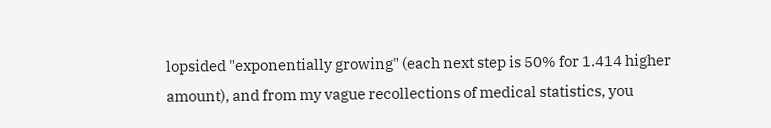lopsided "exponentially growing" (each next step is 50% for 1.414 higher amount), and from my vague recollections of medical statistics, you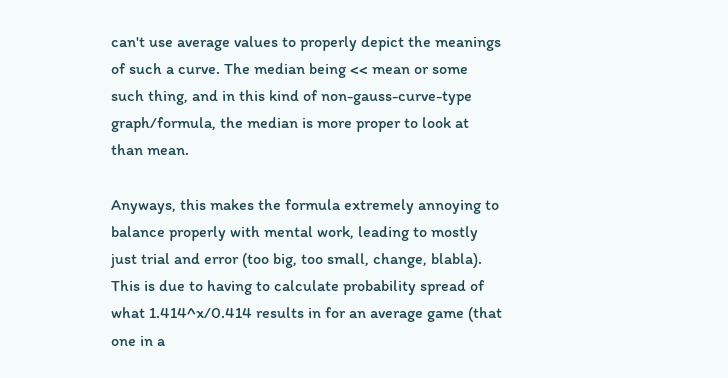can't use average values to properly depict the meanings of such a curve. The median being << mean or some such thing, and in this kind of non-gauss-curve-type graph/formula, the median is more proper to look at than mean.

Anyways, this makes the formula extremely annoying to balance properly with mental work, leading to mostly just trial and error (too big, too small, change, blabla). This is due to having to calculate probability spread of what 1.414^x/0.414 results in for an average game (that one in a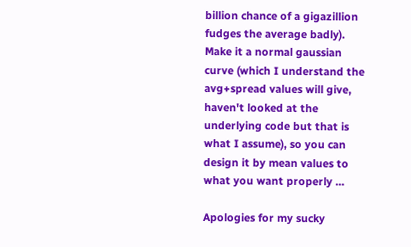billion chance of a gigazillion fudges the average badly). Make it a normal gaussian curve (which I understand the avg+spread values will give, haven't looked at the underlying code but that is what I assume), so you can design it by mean values to what you want properly ...

Apologies for my sucky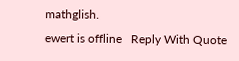mathglish.
ewert is offline   Reply With Quote